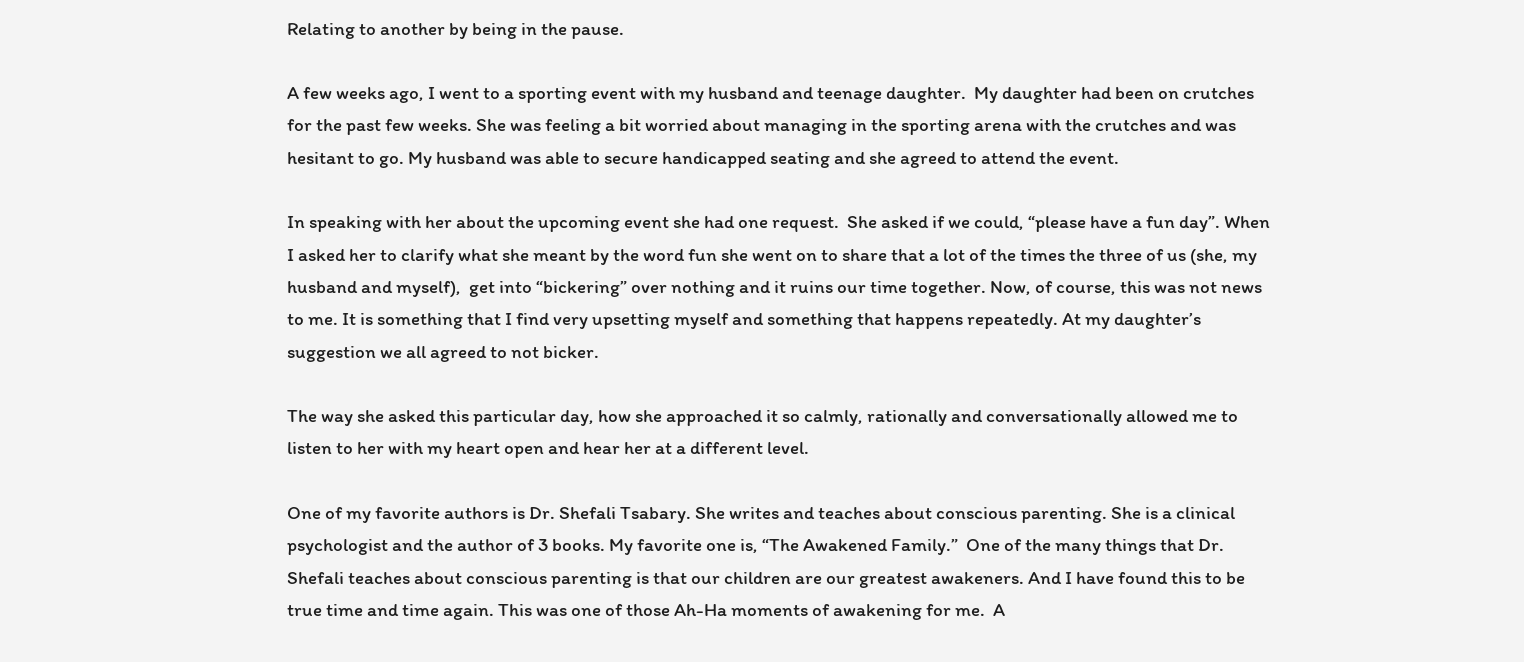Relating to another by being in the pause.

A few weeks ago, I went to a sporting event with my husband and teenage daughter.  My daughter had been on crutches for the past few weeks. She was feeling a bit worried about managing in the sporting arena with the crutches and was hesitant to go. My husband was able to secure handicapped seating and she agreed to attend the event.

In speaking with her about the upcoming event she had one request.  She asked if we could, “please have a fun day”. When I asked her to clarify what she meant by the word fun she went on to share that a lot of the times the three of us (she, my husband and myself),  get into “bickering” over nothing and it ruins our time together. Now, of course, this was not news to me. It is something that I find very upsetting myself and something that happens repeatedly. At my daughter’s suggestion we all agreed to not bicker.

The way she asked this particular day, how she approached it so calmly, rationally and conversationally allowed me to listen to her with my heart open and hear her at a different level.

One of my favorite authors is Dr. Shefali Tsabary. She writes and teaches about conscious parenting. She is a clinical psychologist and the author of 3 books. My favorite one is, “The Awakened Family.”  One of the many things that Dr. Shefali teaches about conscious parenting is that our children are our greatest awakeners. And I have found this to be true time and time again. This was one of those Ah-Ha moments of awakening for me.  A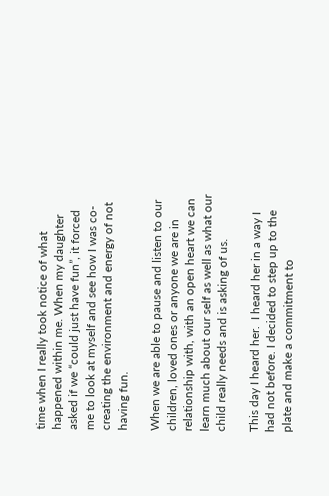time when I really took notice of what happened within me. When my daughter asked if we “could just have fun”, it forced me to look at myself and see how I was co-creating the environment and energy of not having fun.

When we are able to pause and listen to our children, loved ones or anyone we are in relationship with, with an open heart we can learn much about our self as well as what our child really needs and is asking of us.

This day I heard her.  I heard her in a way I had not before. I decided to step up to the plate and make a commitment to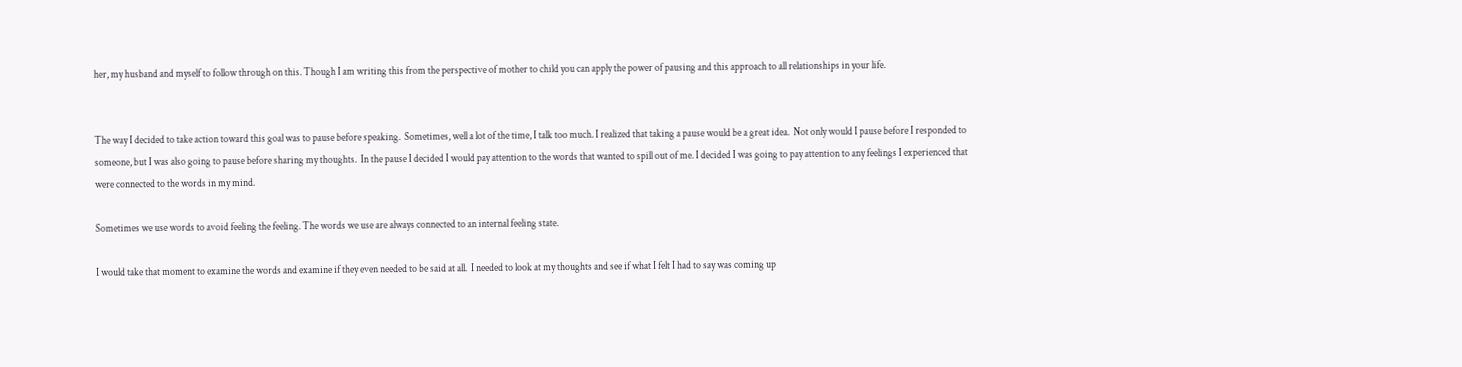her, my husband and myself to follow through on this. Though I am writing this from the perspective of mother to child you can apply the power of pausing and this approach to all relationships in your life.


The way I decided to take action toward this goal was to pause before speaking.  Sometimes, well a lot of the time, I talk too much. I realized that taking a pause would be a great idea.  Not only would I pause before I responded to someone, but I was also going to pause before sharing my thoughts.  In the pause I decided I would pay attention to the words that wanted to spill out of me. I decided I was going to pay attention to any feelings I experienced that were connected to the words in my mind.

Sometimes we use words to avoid feeling the feeling. The words we use are always connected to an internal feeling state.

I would take that moment to examine the words and examine if they even needed to be said at all.  I needed to look at my thoughts and see if what I felt I had to say was coming up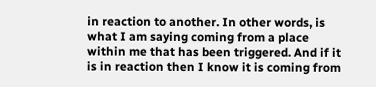in reaction to another. In other words, is what I am saying coming from a place within me that has been triggered. And if it is in reaction then I know it is coming from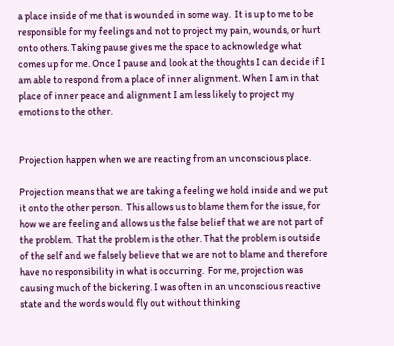a place inside of me that is wounded in some way.  It is up to me to be responsible for my feelings and not to project my pain, wounds, or hurt onto others. Taking pause gives me the space to acknowledge what comes up for me. Once I pause and look at the thoughts I can decide if I am able to respond from a place of inner alignment. When I am in that place of inner peace and alignment I am less likely to project my emotions to the other.


Projection happen when we are reacting from an unconscious place.

Projection means that we are taking a feeling we hold inside and we put it onto the other person.  This allows us to blame them for the issue, for how we are feeling and allows us the false belief that we are not part of the problem.  That the problem is the other. That the problem is outside of the self and we falsely believe that we are not to blame and therefore have no responsibility in what is occurring.  For me, projection was causing much of the bickering. I was often in an unconscious reactive state and the words would fly out without thinking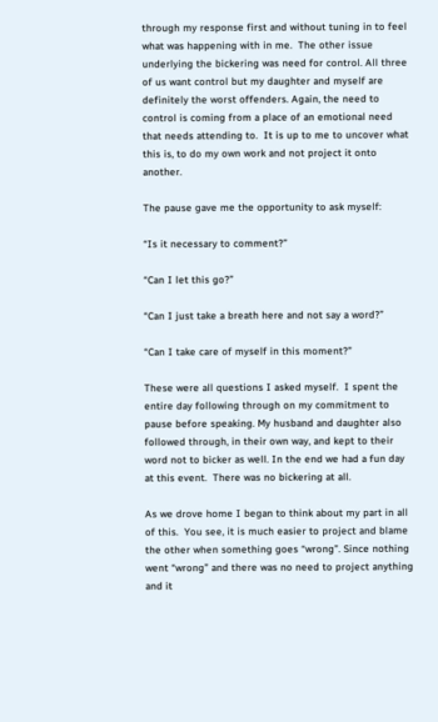through my response first and without tuning in to feel what was happening with in me.  The other issue underlying the bickering was need for control. All three of us want control but my daughter and myself are definitely the worst offenders. Again, the need to control is coming from a place of an emotional need that needs attending to.  It is up to me to uncover what this is, to do my own work and not project it onto another.

The pause gave me the opportunity to ask myself:

“Is it necessary to comment?”

“Can I let this go?”

“Can I just take a breath here and not say a word?”

“Can I take care of myself in this moment?”

These were all questions I asked myself.  I spent the entire day following through on my commitment to pause before speaking. My husband and daughter also followed through, in their own way, and kept to their word not to bicker as well. In the end we had a fun day at this event.  There was no bickering at all.

As we drove home I began to think about my part in all of this.  You see, it is much easier to project and blame the other when something goes “wrong”. Since nothing went “wrong” and there was no need to project anything and it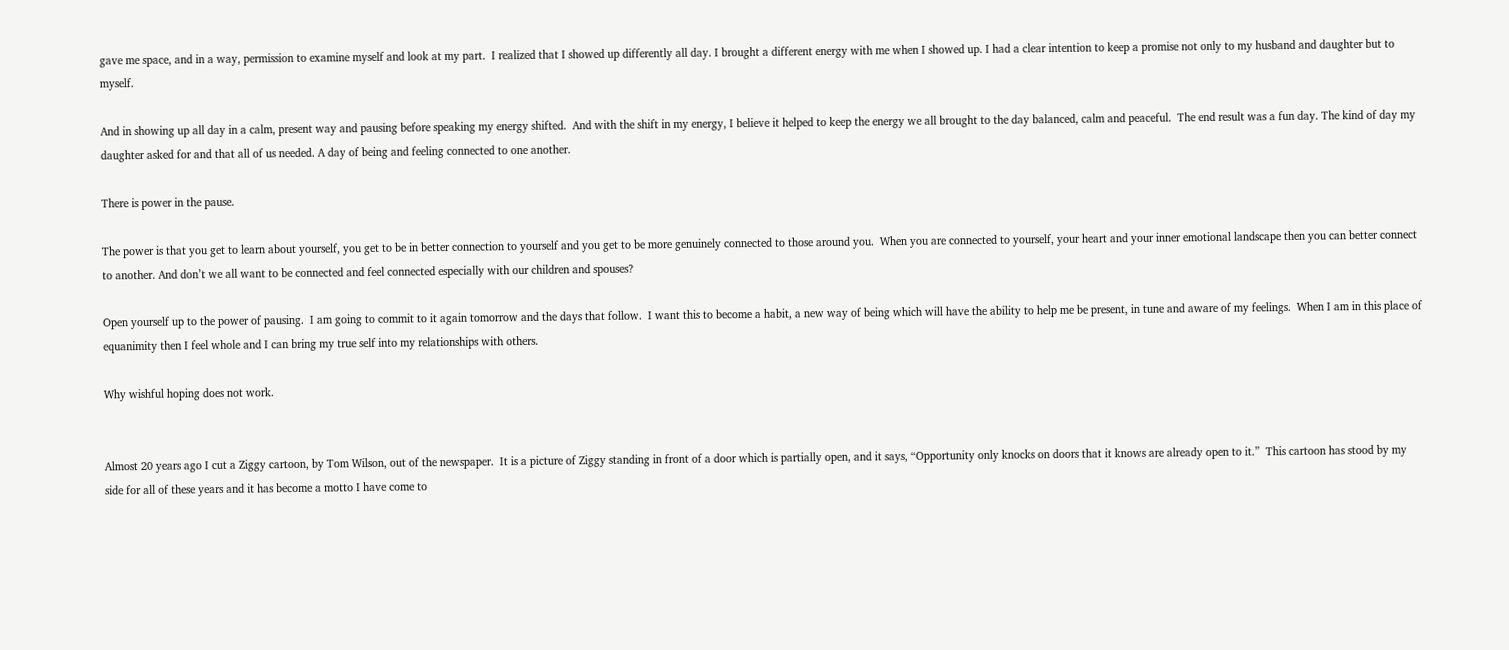gave me space, and in a way, permission to examine myself and look at my part.  I realized that I showed up differently all day. I brought a different energy with me when I showed up. I had a clear intention to keep a promise not only to my husband and daughter but to myself.

And in showing up all day in a calm, present way and pausing before speaking my energy shifted.  And with the shift in my energy, I believe it helped to keep the energy we all brought to the day balanced, calm and peaceful.  The end result was a fun day. The kind of day my daughter asked for and that all of us needed. A day of being and feeling connected to one another.

There is power in the pause.

The power is that you get to learn about yourself, you get to be in better connection to yourself and you get to be more genuinely connected to those around you.  When you are connected to yourself, your heart and your inner emotional landscape then you can better connect to another. And don’t we all want to be connected and feel connected especially with our children and spouses?

Open yourself up to the power of pausing.  I am going to commit to it again tomorrow and the days that follow.  I want this to become a habit, a new way of being which will have the ability to help me be present, in tune and aware of my feelings.  When I am in this place of equanimity then I feel whole and I can bring my true self into my relationships with others.

Why wishful hoping does not work.


Almost 20 years ago I cut a Ziggy cartoon, by Tom Wilson, out of the newspaper.  It is a picture of Ziggy standing in front of a door which is partially open, and it says, “Opportunity only knocks on doors that it knows are already open to it.”  This cartoon has stood by my side for all of these years and it has become a motto I have come to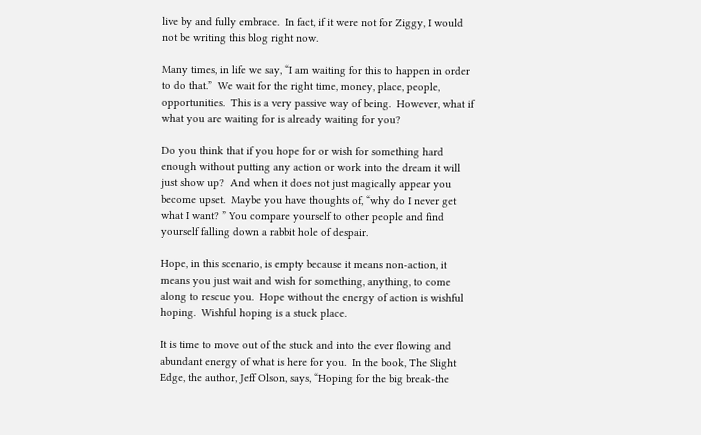live by and fully embrace.  In fact, if it were not for Ziggy, I would not be writing this blog right now.

Many times, in life we say, “I am waiting for this to happen in order to do that.”  We wait for the right time, money, place, people, opportunities.  This is a very passive way of being.  However, what if what you are waiting for is already waiting for you?

Do you think that if you hope for or wish for something hard enough without putting any action or work into the dream it will just show up?  And when it does not just magically appear you become upset.  Maybe you have thoughts of, “why do I never get what I want? ” You compare yourself to other people and find yourself falling down a rabbit hole of despair.

Hope, in this scenario, is empty because it means non-action, it means you just wait and wish for something, anything, to come along to rescue you.  Hope without the energy of action is wishful hoping.  Wishful hoping is a stuck place.

It is time to move out of the stuck and into the ever flowing and abundant energy of what is here for you.  In the book, The Slight Edge, the author, Jeff Olson, says, “Hoping for the big break-the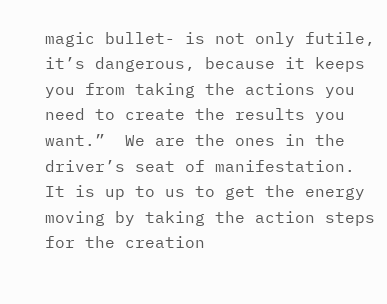magic bullet- is not only futile, it’s dangerous, because it keeps you from taking the actions you need to create the results you want.”  We are the ones in the driver’s seat of manifestation.  It is up to us to get the energy moving by taking the action steps for the creation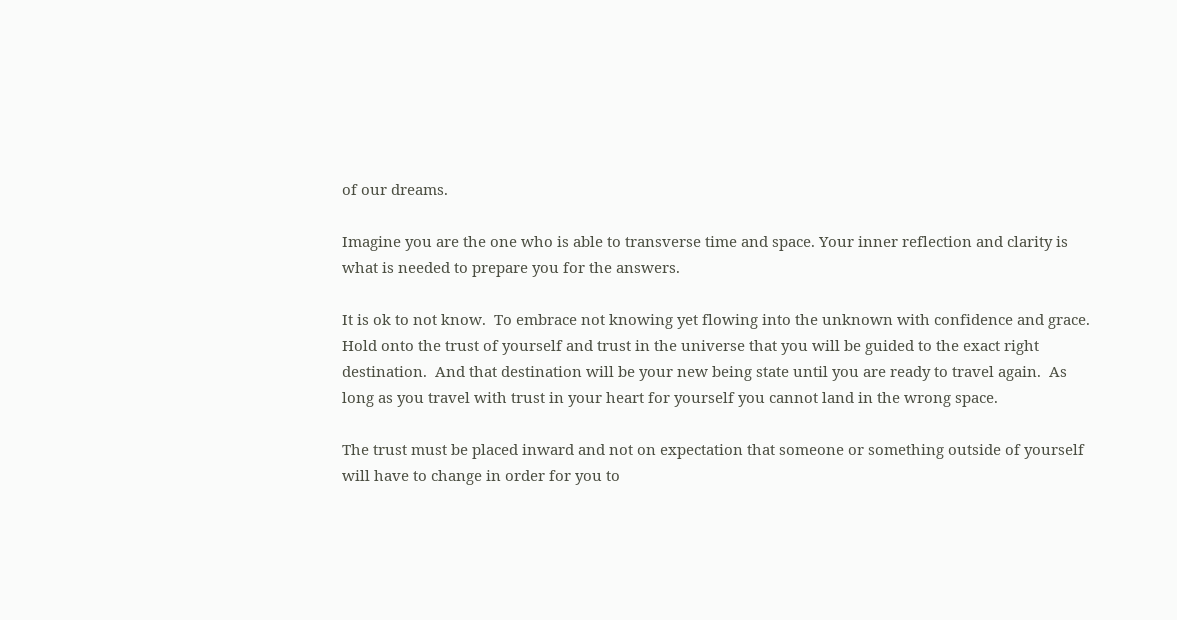of our dreams.

Imagine you are the one who is able to transverse time and space. Your inner reflection and clarity is what is needed to prepare you for the answers.

It is ok to not know.  To embrace not knowing yet flowing into the unknown with confidence and grace.  Hold onto the trust of yourself and trust in the universe that you will be guided to the exact right destination.  And that destination will be your new being state until you are ready to travel again.  As long as you travel with trust in your heart for yourself you cannot land in the wrong space.

The trust must be placed inward and not on expectation that someone or something outside of yourself will have to change in order for you to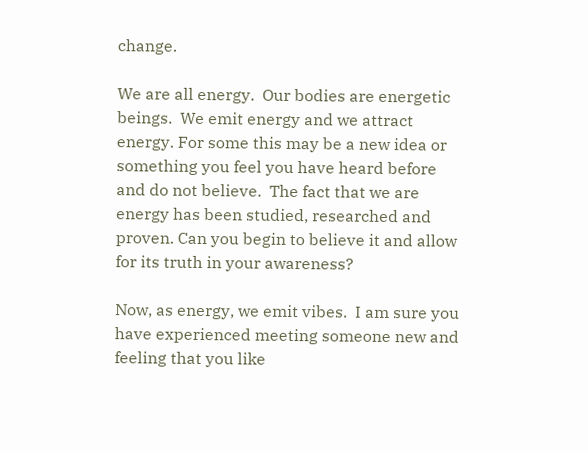change.

We are all energy.  Our bodies are energetic beings.  We emit energy and we attract energy. For some this may be a new idea or something you feel you have heard before and do not believe.  The fact that we are energy has been studied, researched and proven. Can you begin to believe it and allow for its truth in your awareness?

Now, as energy, we emit vibes.  I am sure you have experienced meeting someone new and feeling that you like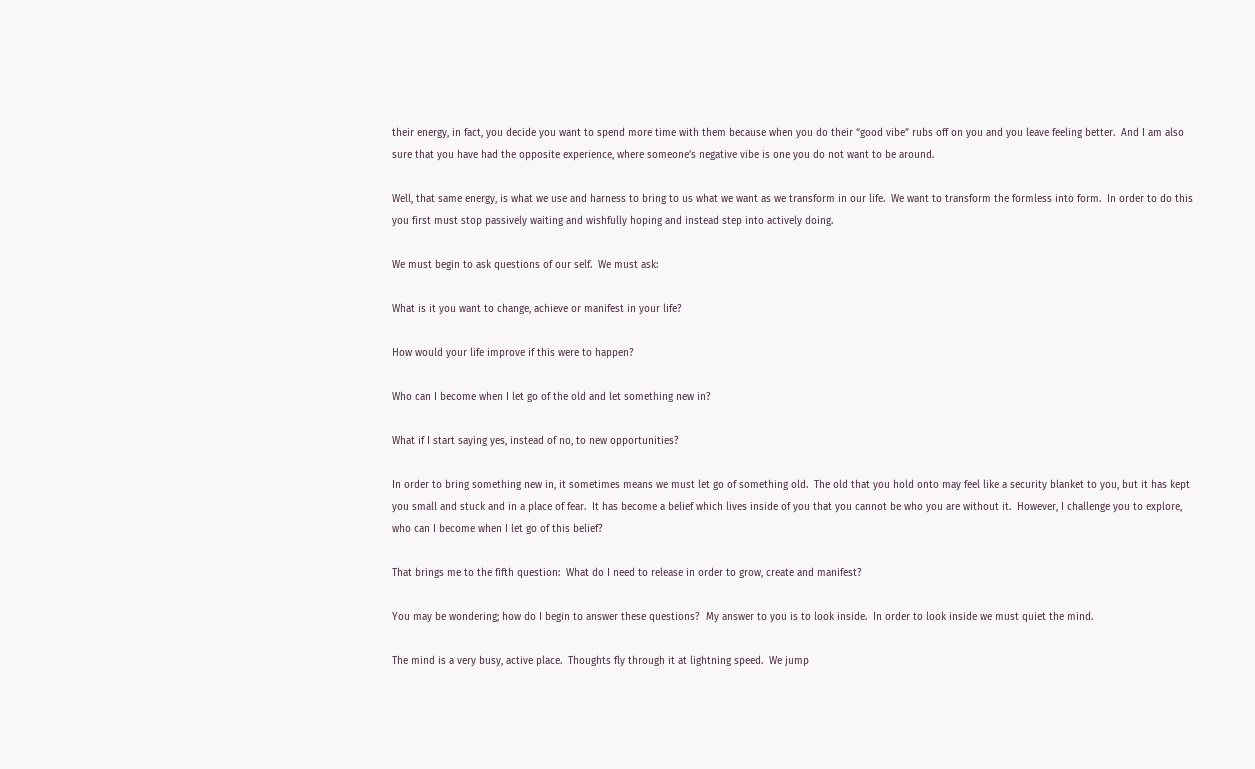their energy, in fact, you decide you want to spend more time with them because when you do their “good vibe” rubs off on you and you leave feeling better.  And I am also sure that you have had the opposite experience, where someone’s negative vibe is one you do not want to be around.

Well, that same energy, is what we use and harness to bring to us what we want as we transform in our life.  We want to transform the formless into form.  In order to do this you first must stop passively waiting and wishfully hoping and instead step into actively doing.

We must begin to ask questions of our self.  We must ask:

What is it you want to change, achieve or manifest in your life?

How would your life improve if this were to happen?

Who can I become when I let go of the old and let something new in?

What if I start saying yes, instead of no, to new opportunities?

In order to bring something new in, it sometimes means we must let go of something old.  The old that you hold onto may feel like a security blanket to you, but it has kept you small and stuck and in a place of fear.  It has become a belief which lives inside of you that you cannot be who you are without it.  However, I challenge you to explore, who can I become when I let go of this belief?

That brings me to the fifth question:  What do I need to release in order to grow, create and manifest?

You may be wondering; how do I begin to answer these questions?  My answer to you is to look inside.  In order to look inside we must quiet the mind.

The mind is a very busy, active place.  Thoughts fly through it at lightning speed.  We jump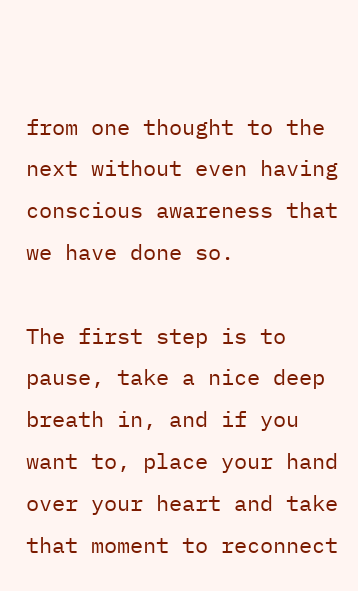from one thought to the next without even having conscious awareness that we have done so.

The first step is to pause, take a nice deep breath in, and if you want to, place your hand over your heart and take that moment to reconnect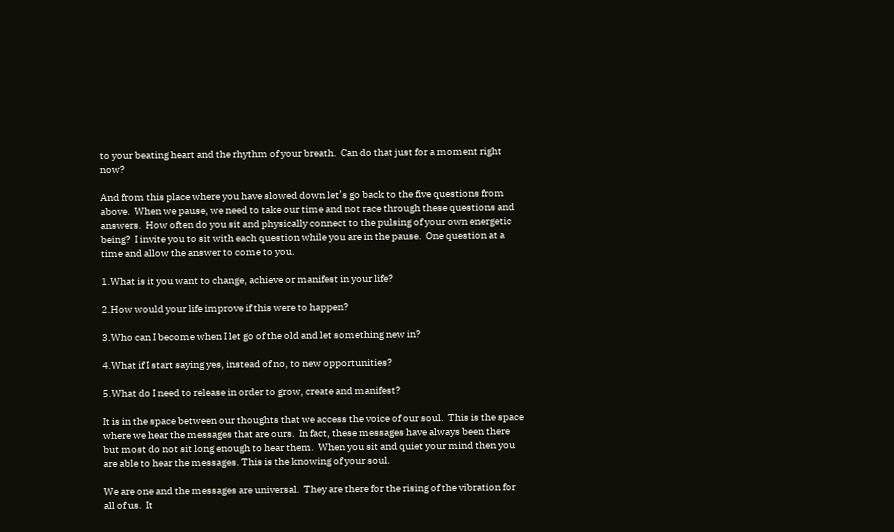to your beating heart and the rhythm of your breath.  Can do that just for a moment right now?

And from this place where you have slowed down let’s go back to the five questions from above.  When we pause, we need to take our time and not race through these questions and answers.  How often do you sit and physically connect to the pulsing of your own energetic being?  I invite you to sit with each question while you are in the pause.  One question at a time and allow the answer to come to you.

1.What is it you want to change, achieve or manifest in your life?

2.How would your life improve if this were to happen?

3.Who can I become when I let go of the old and let something new in?

4.What if I start saying yes, instead of no, to new opportunities?

5.What do I need to release in order to grow, create and manifest?

It is in the space between our thoughts that we access the voice of our soul.  This is the space where we hear the messages that are ours.  In fact, these messages have always been there but most do not sit long enough to hear them.  When you sit and quiet your mind then you are able to hear the messages. This is the knowing of your soul.

We are one and the messages are universal.  They are there for the rising of the vibration for all of us.  It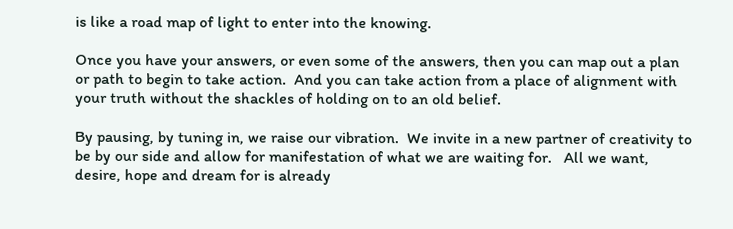is like a road map of light to enter into the knowing.

Once you have your answers, or even some of the answers, then you can map out a plan or path to begin to take action.  And you can take action from a place of alignment with your truth without the shackles of holding on to an old belief.

By pausing, by tuning in, we raise our vibration.  We invite in a new partner of creativity to be by our side and allow for manifestation of what we are waiting for.   All we want, desire, hope and dream for is already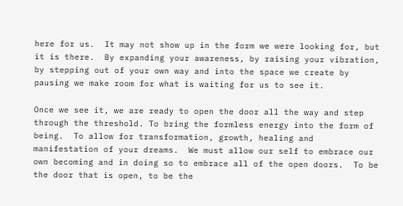here for us.  It may not show up in the form we were looking for, but it is there.  By expanding your awareness, by raising your vibration, by stepping out of your own way and into the space we create by pausing we make room for what is waiting for us to see it.

Once we see it, we are ready to open the door all the way and step through the threshold. To bring the formless energy into the form of being.  To allow for transformation, growth, healing and manifestation of your dreams.  We must allow our self to embrace our own becoming and in doing so to embrace all of the open doors.  To be the door that is open, to be the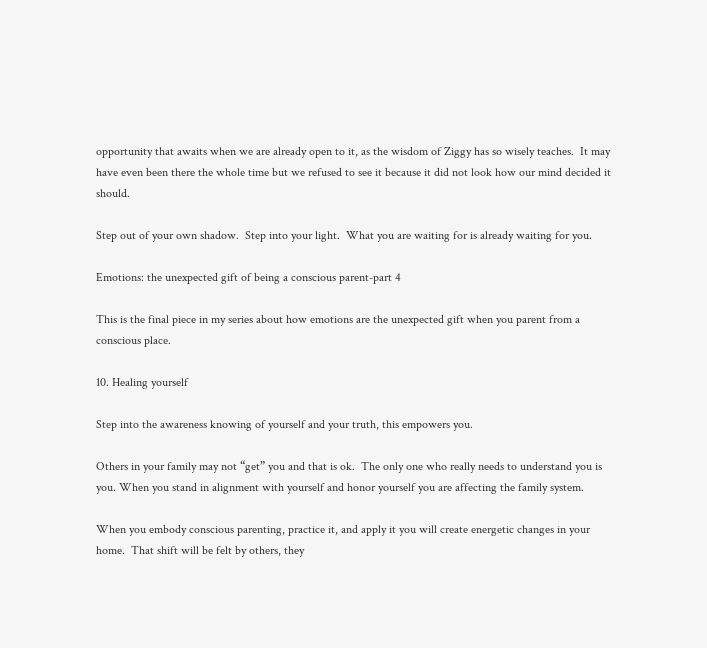opportunity that awaits when we are already open to it, as the wisdom of Ziggy has so wisely teaches.  It may have even been there the whole time but we refused to see it because it did not look how our mind decided it should.

Step out of your own shadow.  Step into your light.  What you are waiting for is already waiting for you.

Emotions: the unexpected gift of being a conscious parent-part 4

This is the final piece in my series about how emotions are the unexpected gift when you parent from a conscious place.

10. Healing yourself

Step into the awareness knowing of yourself and your truth, this empowers you.

Others in your family may not “get” you and that is ok.  The only one who really needs to understand you is you. When you stand in alignment with yourself and honor yourself you are affecting the family system.

When you embody conscious parenting, practice it, and apply it you will create energetic changes in your home.  That shift will be felt by others, they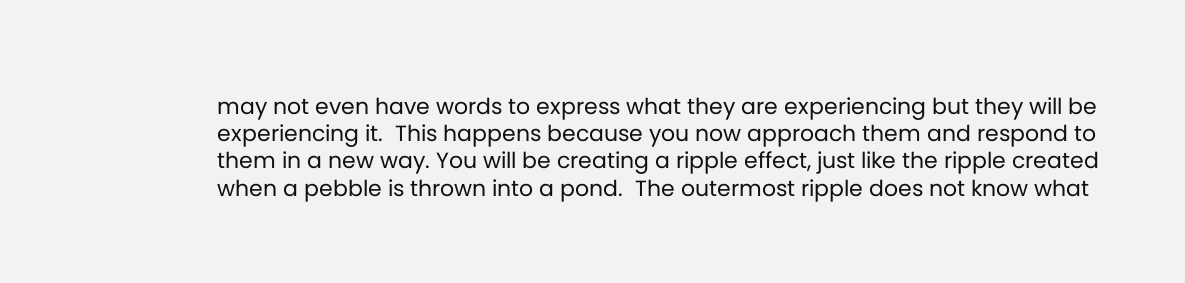may not even have words to express what they are experiencing but they will be experiencing it.  This happens because you now approach them and respond to them in a new way. You will be creating a ripple effect, just like the ripple created when a pebble is thrown into a pond.  The outermost ripple does not know what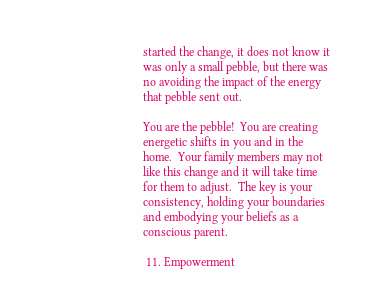started the change, it does not know it was only a small pebble, but there was no avoiding the impact of the energy that pebble sent out.

You are the pebble!  You are creating energetic shifts in you and in the home.  Your family members may not like this change and it will take time for them to adjust.  The key is your consistency, holding your boundaries and embodying your beliefs as a conscious parent.

 11. Empowerment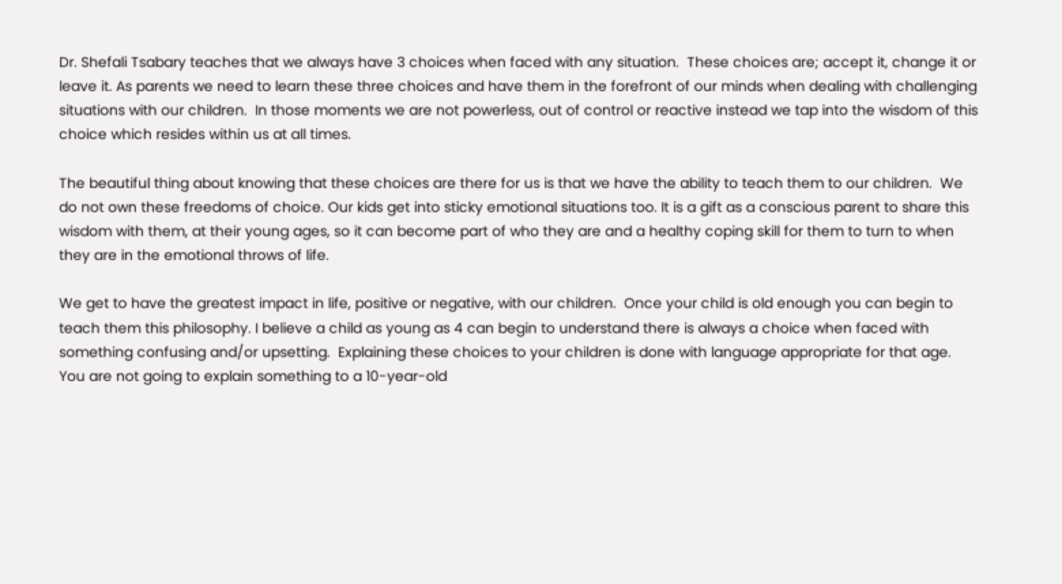Dr. Shefali Tsabary teaches that we always have 3 choices when faced with any situation.  These choices are; accept it, change it or leave it. As parents we need to learn these three choices and have them in the forefront of our minds when dealing with challenging situations with our children.  In those moments we are not powerless, out of control or reactive instead we tap into the wisdom of this choice which resides within us at all times.

The beautiful thing about knowing that these choices are there for us is that we have the ability to teach them to our children.  We do not own these freedoms of choice. Our kids get into sticky emotional situations too. It is a gift as a conscious parent to share this wisdom with them, at their young ages, so it can become part of who they are and a healthy coping skill for them to turn to when they are in the emotional throws of life.

We get to have the greatest impact in life, positive or negative, with our children.  Once your child is old enough you can begin to teach them this philosophy. I believe a child as young as 4 can begin to understand there is always a choice when faced with something confusing and/or upsetting.  Explaining these choices to your children is done with language appropriate for that age. You are not going to explain something to a 10-year-old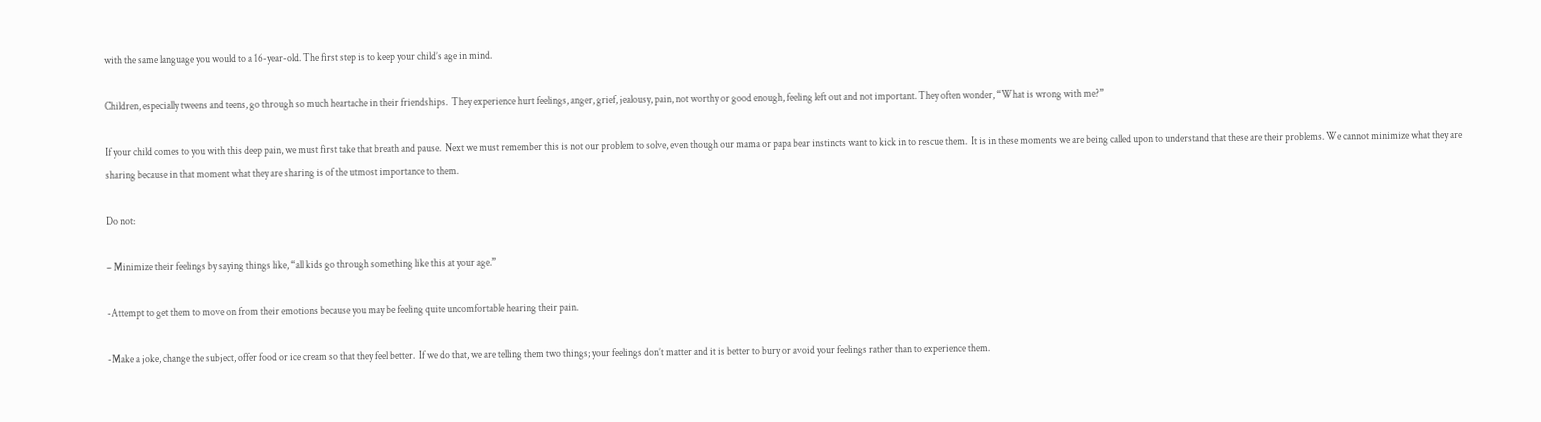with the same language you would to a 16-year-old. The first step is to keep your child’s age in mind.

Children, especially tweens and teens, go through so much heartache in their friendships.  They experience hurt feelings, anger, grief, jealousy, pain, not worthy or good enough, feeling left out and not important. They often wonder, “What is wrong with me?”

If your child comes to you with this deep pain, we must first take that breath and pause.  Next we must remember this is not our problem to solve, even though our mama or papa bear instincts want to kick in to rescue them.  It is in these moments we are being called upon to understand that these are their problems. We cannot minimize what they are sharing because in that moment what they are sharing is of the utmost importance to them.

Do not:

– Minimize their feelings by saying things like, “all kids go through something like this at your age.”

-Attempt to get them to move on from their emotions because you may be feeling quite uncomfortable hearing their pain.

-Make a joke, change the subject, offer food or ice cream so that they feel better.  If we do that, we are telling them two things; your feelings don’t matter and it is better to bury or avoid your feelings rather than to experience them.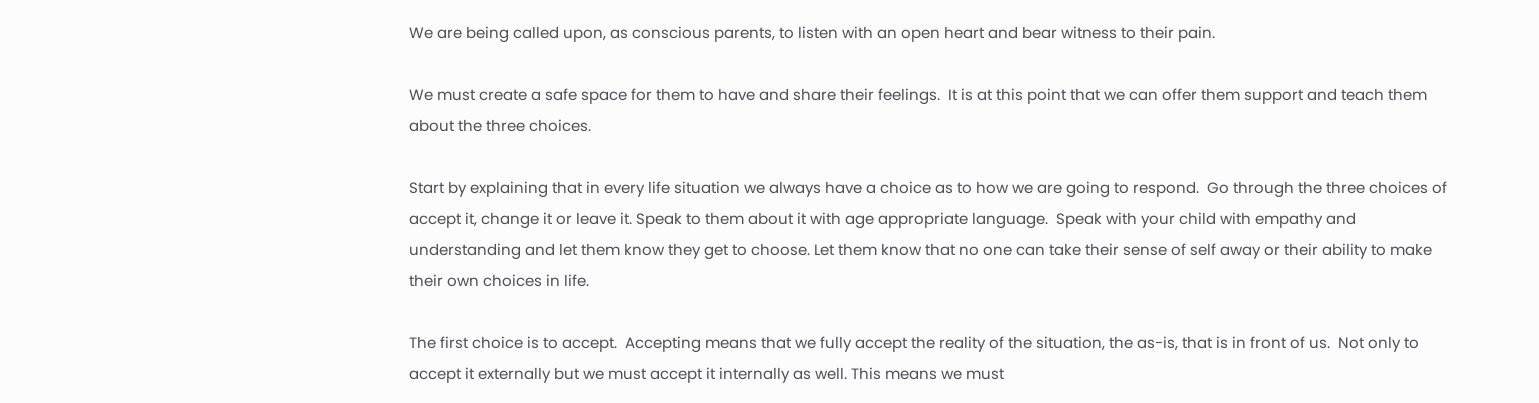We are being called upon, as conscious parents, to listen with an open heart and bear witness to their pain.

We must create a safe space for them to have and share their feelings.  It is at this point that we can offer them support and teach them about the three choices.

Start by explaining that in every life situation we always have a choice as to how we are going to respond.  Go through the three choices of accept it, change it or leave it. Speak to them about it with age appropriate language.  Speak with your child with empathy and understanding and let them know they get to choose. Let them know that no one can take their sense of self away or their ability to make their own choices in life.

The first choice is to accept.  Accepting means that we fully accept the reality of the situation, the as-is, that is in front of us.  Not only to accept it externally but we must accept it internally as well. This means we must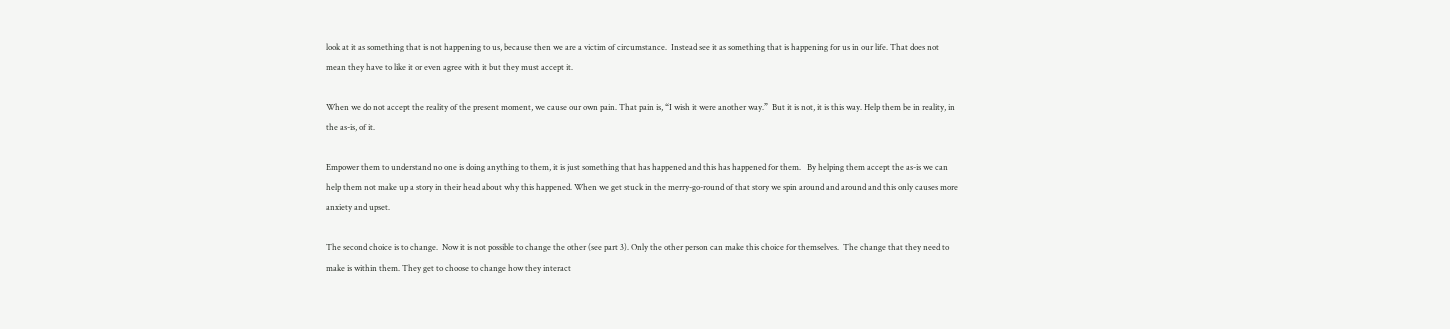look at it as something that is not happening to us, because then we are a victim of circumstance.  Instead see it as something that is happening for us in our life. That does not mean they have to like it or even agree with it but they must accept it.

When we do not accept the reality of the present moment, we cause our own pain. That pain is, “I wish it were another way.”  But it is not, it is this way. Help them be in reality, in the as-is, of it.

Empower them to understand no one is doing anything to them, it is just something that has happened and this has happened for them.   By helping them accept the as-is we can help them not make up a story in their head about why this happened. When we get stuck in the merry-go-round of that story we spin around and around and this only causes more anxiety and upset.

The second choice is to change.  Now it is not possible to change the other (see part 3). Only the other person can make this choice for themselves.  The change that they need to make is within them. They get to choose to change how they interact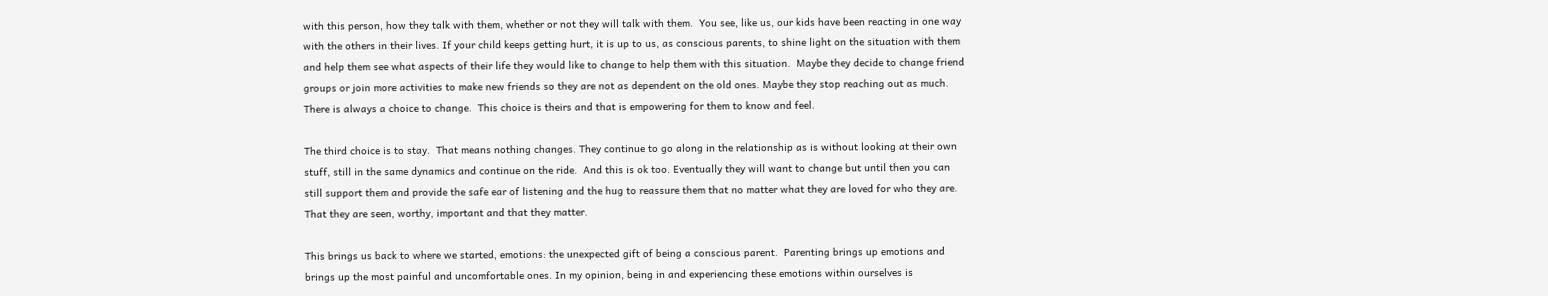with this person, how they talk with them, whether or not they will talk with them.  You see, like us, our kids have been reacting in one way with the others in their lives. If your child keeps getting hurt, it is up to us, as conscious parents, to shine light on the situation with them and help them see what aspects of their life they would like to change to help them with this situation.  Maybe they decide to change friend groups or join more activities to make new friends so they are not as dependent on the old ones. Maybe they stop reaching out as much. There is always a choice to change.  This choice is theirs and that is empowering for them to know and feel.

The third choice is to stay.  That means nothing changes. They continue to go along in the relationship as is without looking at their own stuff, still in the same dynamics and continue on the ride.  And this is ok too. Eventually they will want to change but until then you can still support them and provide the safe ear of listening and the hug to reassure them that no matter what they are loved for who they are.  That they are seen, worthy, important and that they matter.

This brings us back to where we started, emotions: the unexpected gift of being a conscious parent.  Parenting brings up emotions and brings up the most painful and uncomfortable ones. In my opinion, being in and experiencing these emotions within ourselves is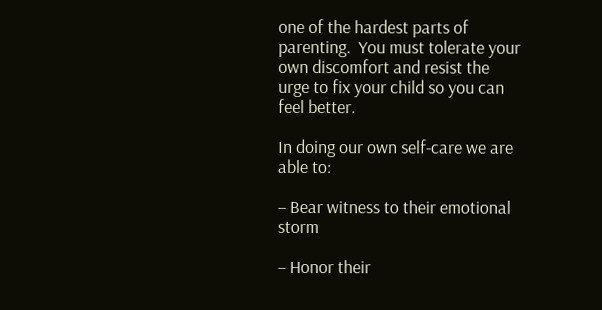one of the hardest parts of parenting.  You must tolerate your own discomfort and resist the urge to fix your child so you can feel better.

In doing our own self-care we are able to:

– Bear witness to their emotional storm

– Honor their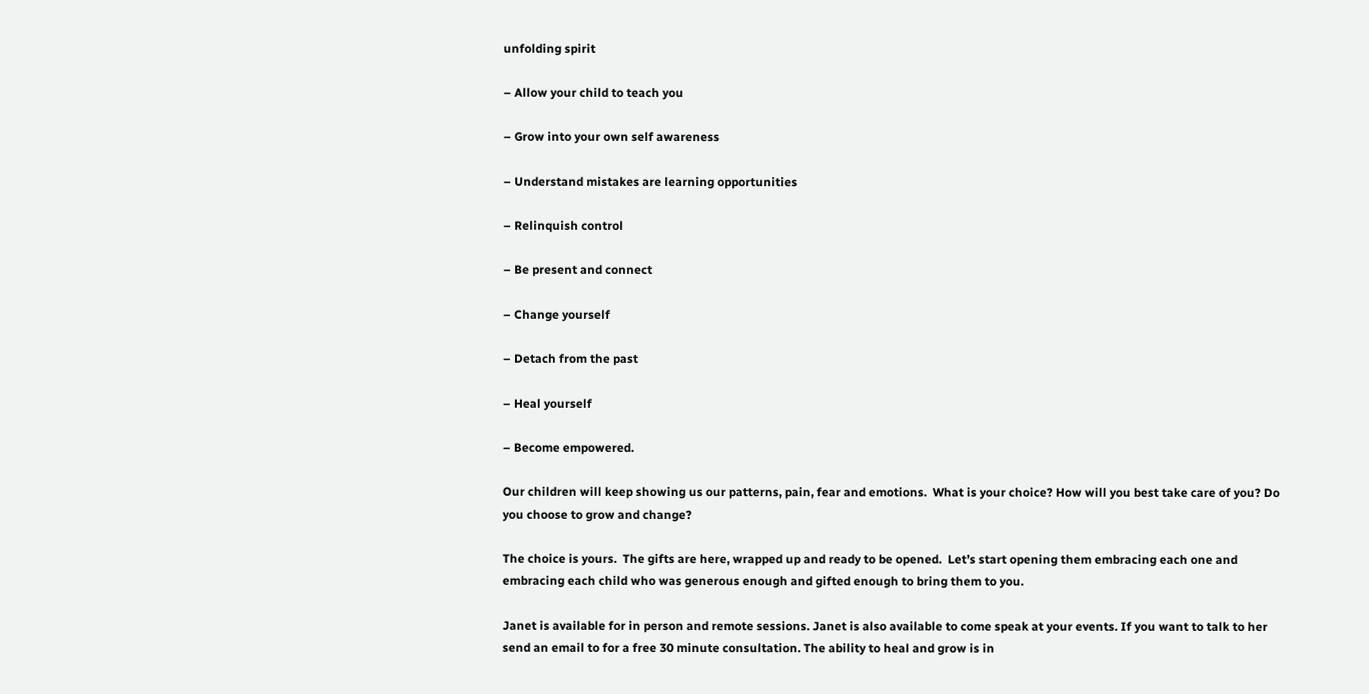unfolding spirit

– Allow your child to teach you

– Grow into your own self awareness

– Understand mistakes are learning opportunities

– Relinquish control

– Be present and connect

– Change yourself

– Detach from the past

– Heal yourself

– Become empowered.

Our children will keep showing us our patterns, pain, fear and emotions.  What is your choice? How will you best take care of you? Do you choose to grow and change?

The choice is yours.  The gifts are here, wrapped up and ready to be opened.  Let’s start opening them embracing each one and embracing each child who was generous enough and gifted enough to bring them to you.

Janet is available for in person and remote sessions. Janet is also available to come speak at your events. If you want to talk to her send an email to for a free 30 minute consultation. The ability to heal and grow is in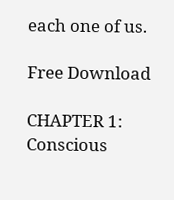each one of us.

Free Download

CHAPTER 1: Conscious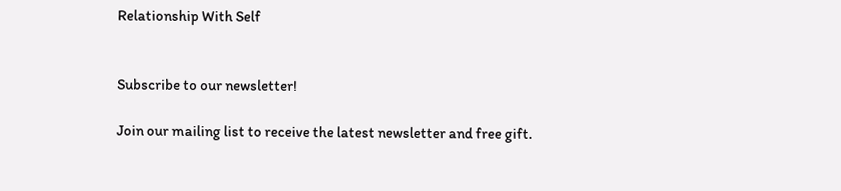Relationship With Self


Subscribe to our newsletter!

Join our mailing list to receive the latest newsletter and free gift.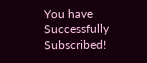You have Successfully Subscribed!